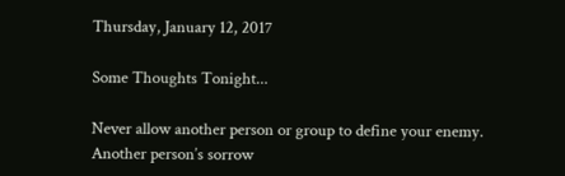Thursday, January 12, 2017

Some Thoughts Tonight...

Never allow another person or group to define your enemy.
Another person’s sorrow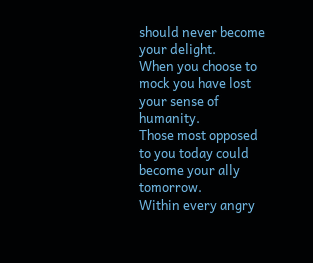should never become your delight.
When you choose to mock you have lost your sense of humanity.
Those most opposed to you today could become your ally tomorrow.
Within every angry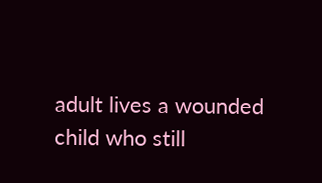adult lives a wounded child who still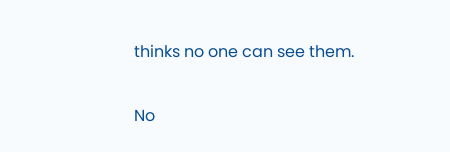thinks no one can see them.

No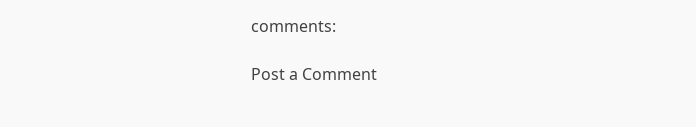comments:

Post a Comment